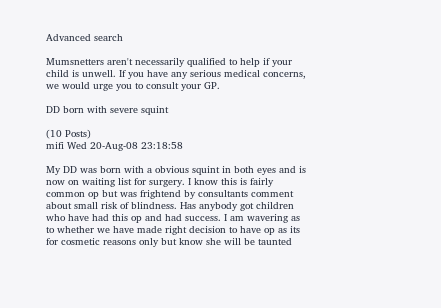Advanced search

Mumsnetters aren't necessarily qualified to help if your child is unwell. If you have any serious medical concerns, we would urge you to consult your GP.

DD born with severe squint

(10 Posts)
mifi Wed 20-Aug-08 23:18:58

My DD was born with a obvious squint in both eyes and is now on waiting list for surgery. I know this is fairly common op but was frightend by consultants comment about small risk of blindness. Has anybody got children who have had this op and had success. I am wavering as to whether we have made right decision to have op as its for cosmetic reasons only but know she will be taunted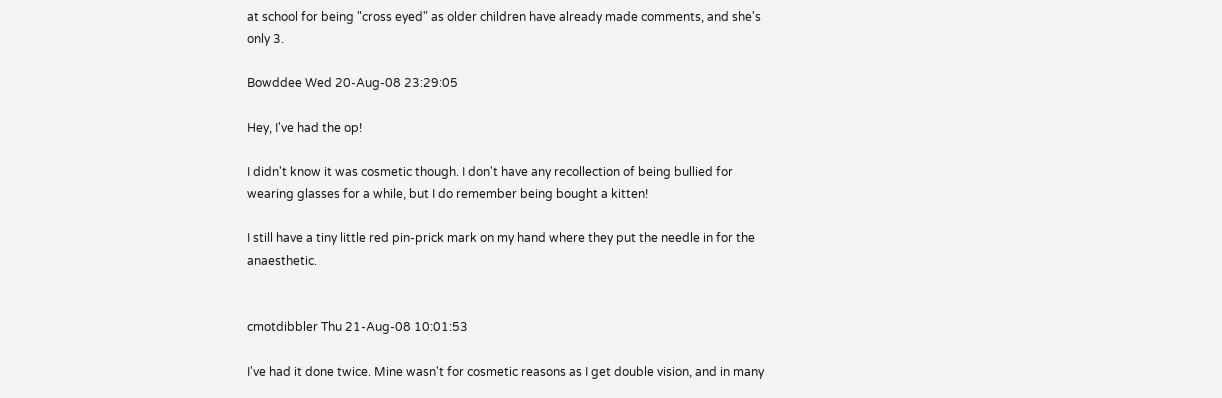at school for being "cross eyed" as older children have already made comments, and she's only 3.

Bowddee Wed 20-Aug-08 23:29:05

Hey, I've had the op!

I didn't know it was cosmetic though. I don't have any recollection of being bullied for wearing glasses for a while, but I do remember being bought a kitten!

I still have a tiny little red pin-prick mark on my hand where they put the needle in for the anaesthetic.


cmotdibbler Thu 21-Aug-08 10:01:53

I've had it done twice. Mine wasn't for cosmetic reasons as I get double vision, and in many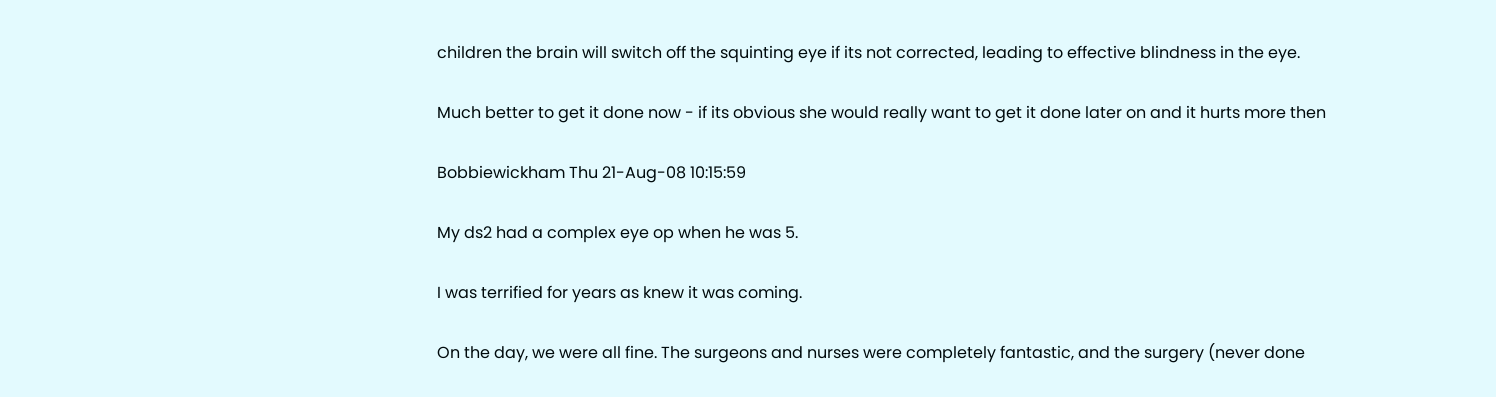children the brain will switch off the squinting eye if its not corrected, leading to effective blindness in the eye.

Much better to get it done now - if its obvious she would really want to get it done later on and it hurts more then

Bobbiewickham Thu 21-Aug-08 10:15:59

My ds2 had a complex eye op when he was 5.

I was terrified for years as knew it was coming.

On the day, we were all fine. The surgeons and nurses were completely fantastic, and the surgery (never done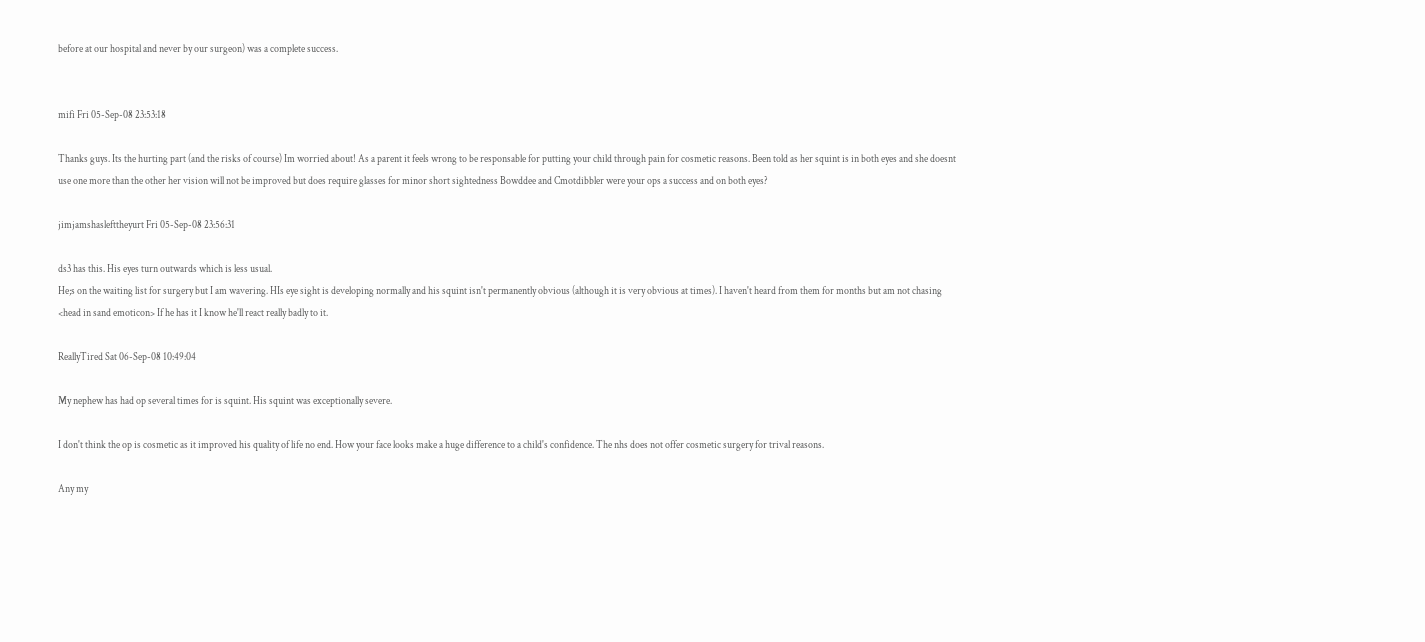before at our hospital and never by our surgeon) was a complete success.


mifi Fri 05-Sep-08 23:53:18

Thanks guys. Its the hurting part (and the risks of course) Im worried about! As a parent it feels wrong to be responsable for putting your child through pain for cosmetic reasons. Been told as her squint is in both eyes and she doesnt use one more than the other her vision will not be improved but does require glasses for minor short sightedness Bowddee and Cmotdibbler were your ops a success and on both eyes?

jimjamshaslefttheyurt Fri 05-Sep-08 23:56:31

ds3 has this. His eyes turn outwards which is less usual.
He;s on the waiting list for surgery but I am wavering. HIs eye sight is developing normally and his squint isn't permanently obvious (although it is very obvious at times). I haven't heard from them for months but am not chasing <head in sand emoticon> If he has it I know he'll react really badly to it.

ReallyTired Sat 06-Sep-08 10:49:04

My nephew has had op several times for is squint. His squint was exceptionally severe.

I don't think the op is cosmetic as it improved his quality of life no end. How your face looks make a huge difference to a child's confidence. The nhs does not offer cosmetic surgery for trival reasons.

Any my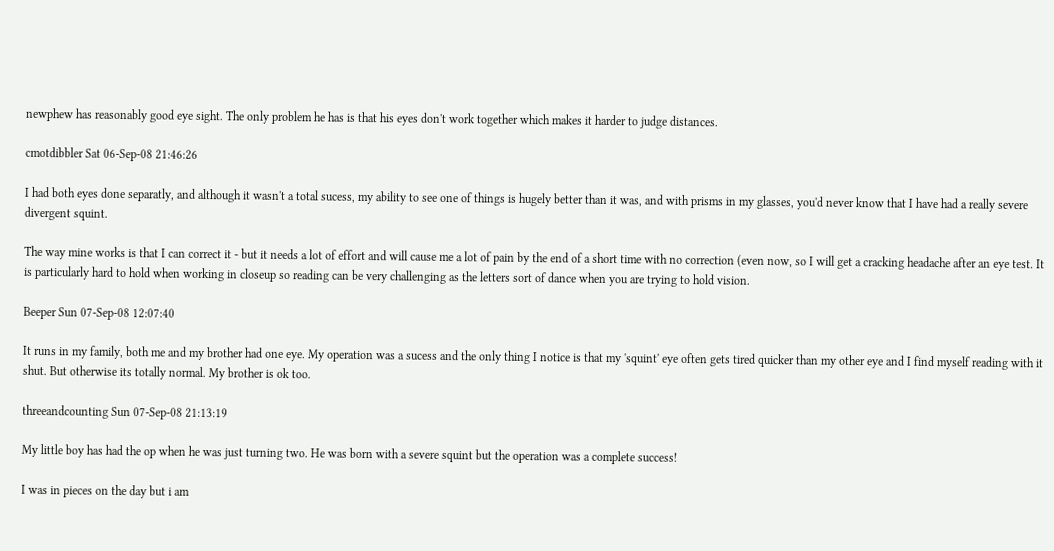newphew has reasonably good eye sight. The only problem he has is that his eyes don't work together which makes it harder to judge distances.

cmotdibbler Sat 06-Sep-08 21:46:26

I had both eyes done separatly, and although it wasn't a total sucess, my ability to see one of things is hugely better than it was, and with prisms in my glasses, you'd never know that I have had a really severe divergent squint.

The way mine works is that I can correct it - but it needs a lot of effort and will cause me a lot of pain by the end of a short time with no correction (even now, so I will get a cracking headache after an eye test. It is particularly hard to hold when working in closeup so reading can be very challenging as the letters sort of dance when you are trying to hold vision.

Beeper Sun 07-Sep-08 12:07:40

It runs in my family, both me and my brother had one eye. My operation was a sucess and the only thing I notice is that my 'squint' eye often gets tired quicker than my other eye and I find myself reading with it shut. But otherwise its totally normal. My brother is ok too.

threeandcounting Sun 07-Sep-08 21:13:19

My little boy has had the op when he was just turning two. He was born with a severe squint but the operation was a complete success!

I was in pieces on the day but i am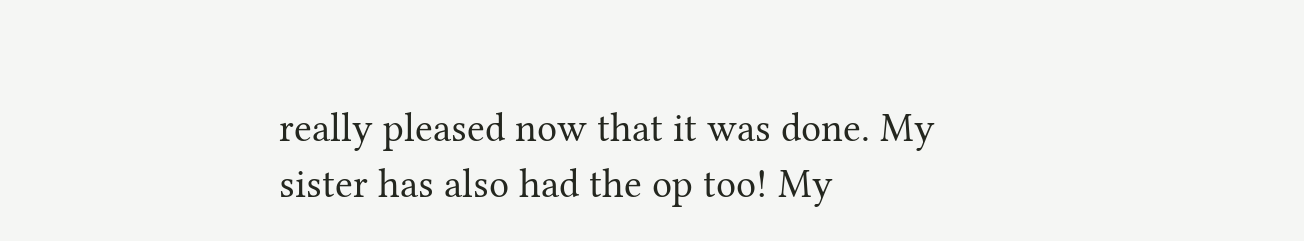really pleased now that it was done. My sister has also had the op too! My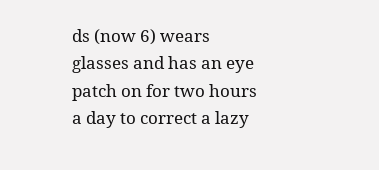ds (now 6) wears glasses and has an eye patch on for two hours a day to correct a lazy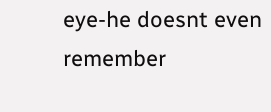eye-he doesnt even remember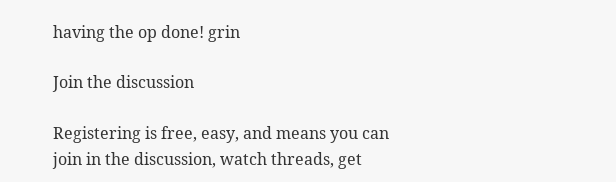having the op done! grin

Join the discussion

Registering is free, easy, and means you can join in the discussion, watch threads, get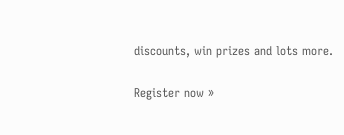discounts, win prizes and lots more.

Register now »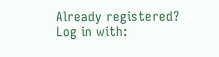Already registered? Log in with: